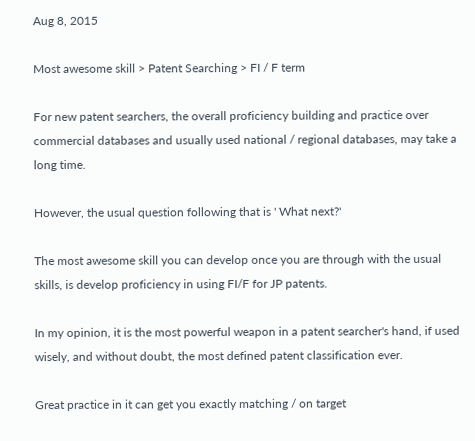Aug 8, 2015

Most awesome skill > Patent Searching > FI / F term

For new patent searchers, the overall proficiency building and practice over commercial databases and usually used national / regional databases, may take a long time.

However, the usual question following that is ' What next?'

The most awesome skill you can develop once you are through with the usual skills, is develop proficiency in using FI/F for JP patents.

In my opinion, it is the most powerful weapon in a patent searcher's hand, if used wisely, and without doubt, the most defined patent classification ever.

Great practice in it can get you exactly matching / on target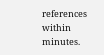references within minutes.